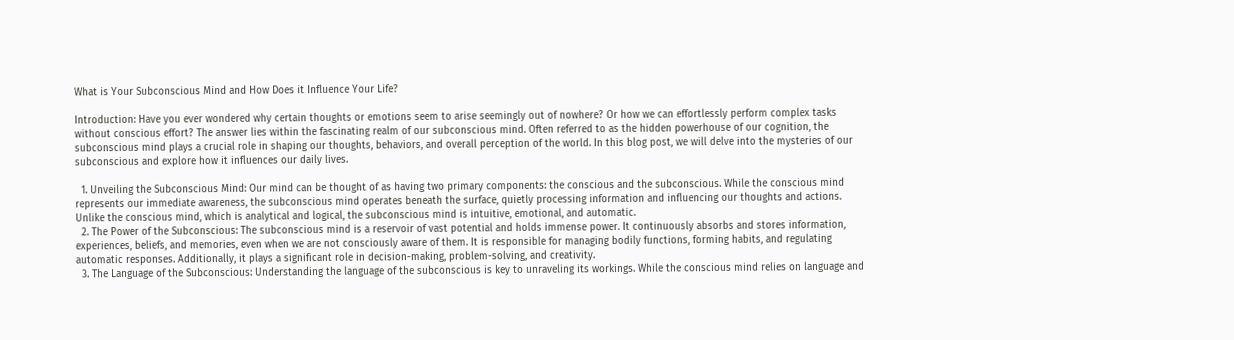What is Your Subconscious Mind and How Does it Influence Your Life?

Introduction: Have you ever wondered why certain thoughts or emotions seem to arise seemingly out of nowhere? Or how we can effortlessly perform complex tasks without conscious effort? The answer lies within the fascinating realm of our subconscious mind. Often referred to as the hidden powerhouse of our cognition, the subconscious mind plays a crucial role in shaping our thoughts, behaviors, and overall perception of the world. In this blog post, we will delve into the mysteries of our subconscious and explore how it influences our daily lives.

  1. Unveiling the Subconscious Mind: Our mind can be thought of as having two primary components: the conscious and the subconscious. While the conscious mind represents our immediate awareness, the subconscious mind operates beneath the surface, quietly processing information and influencing our thoughts and actions. Unlike the conscious mind, which is analytical and logical, the subconscious mind is intuitive, emotional, and automatic.
  2. The Power of the Subconscious: The subconscious mind is a reservoir of vast potential and holds immense power. It continuously absorbs and stores information, experiences, beliefs, and memories, even when we are not consciously aware of them. It is responsible for managing bodily functions, forming habits, and regulating automatic responses. Additionally, it plays a significant role in decision-making, problem-solving, and creativity.
  3. The Language of the Subconscious: Understanding the language of the subconscious is key to unraveling its workings. While the conscious mind relies on language and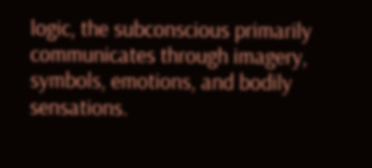logic, the subconscious primarily communicates through imagery, symbols, emotions, and bodily sensations.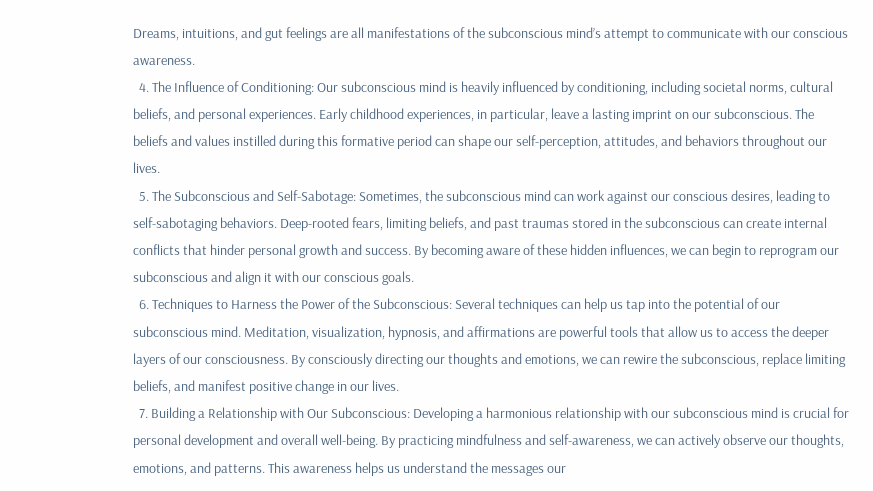Dreams, intuitions, and gut feelings are all manifestations of the subconscious mind’s attempt to communicate with our conscious awareness.
  4. The Influence of Conditioning: Our subconscious mind is heavily influenced by conditioning, including societal norms, cultural beliefs, and personal experiences. Early childhood experiences, in particular, leave a lasting imprint on our subconscious. The beliefs and values instilled during this formative period can shape our self-perception, attitudes, and behaviors throughout our lives.
  5. The Subconscious and Self-Sabotage: Sometimes, the subconscious mind can work against our conscious desires, leading to self-sabotaging behaviors. Deep-rooted fears, limiting beliefs, and past traumas stored in the subconscious can create internal conflicts that hinder personal growth and success. By becoming aware of these hidden influences, we can begin to reprogram our subconscious and align it with our conscious goals.
  6. Techniques to Harness the Power of the Subconscious: Several techniques can help us tap into the potential of our subconscious mind. Meditation, visualization, hypnosis, and affirmations are powerful tools that allow us to access the deeper layers of our consciousness. By consciously directing our thoughts and emotions, we can rewire the subconscious, replace limiting beliefs, and manifest positive change in our lives.
  7. Building a Relationship with Our Subconscious: Developing a harmonious relationship with our subconscious mind is crucial for personal development and overall well-being. By practicing mindfulness and self-awareness, we can actively observe our thoughts, emotions, and patterns. This awareness helps us understand the messages our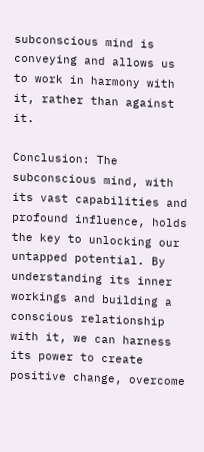subconscious mind is conveying and allows us to work in harmony with it, rather than against it.

Conclusion: The subconscious mind, with its vast capabilities and profound influence, holds the key to unlocking our untapped potential. By understanding its inner workings and building a conscious relationship with it, we can harness its power to create positive change, overcome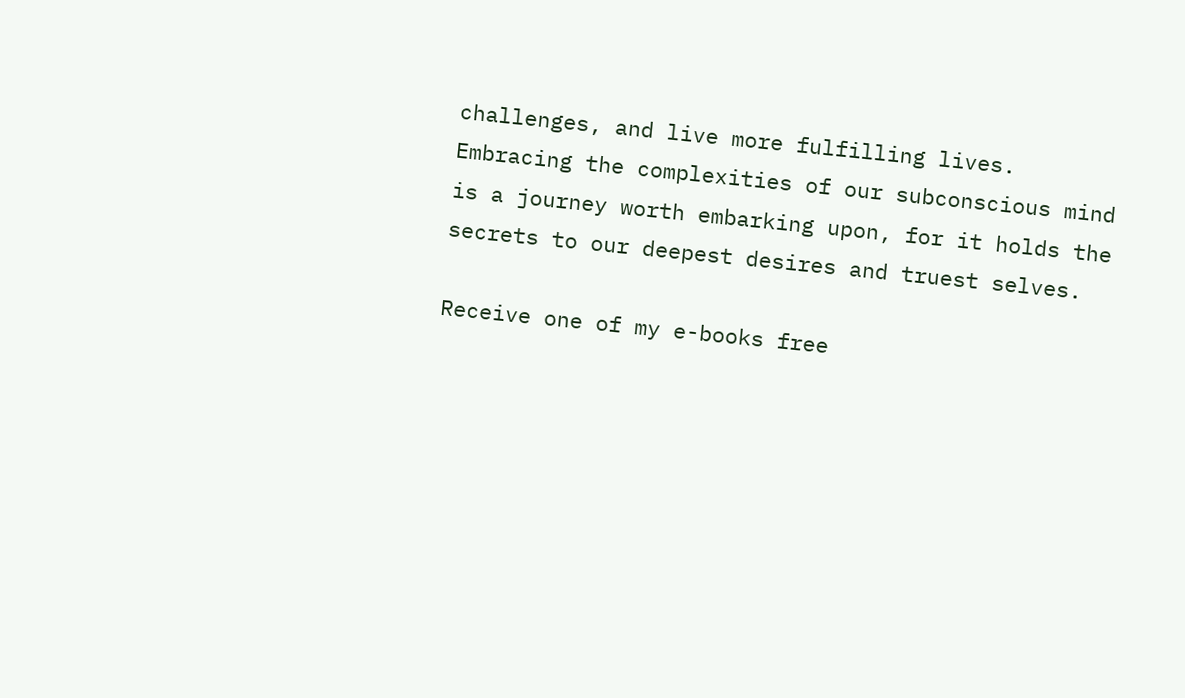challenges, and live more fulfilling lives. Embracing the complexities of our subconscious mind is a journey worth embarking upon, for it holds the secrets to our deepest desires and truest selves.

Receive one of my e-books free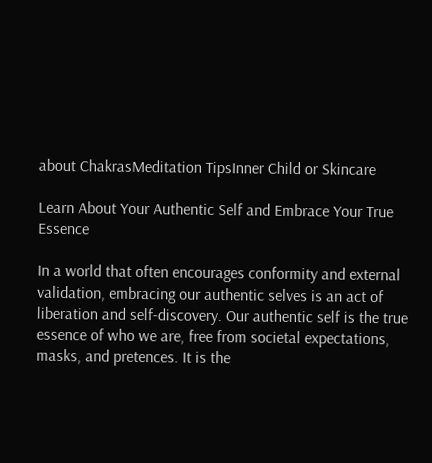about ChakrasMeditation TipsInner Child or Skincare

Learn About Your Authentic Self and Embrace Your True Essence

In a world that often encourages conformity and external validation, embracing our authentic selves is an act of liberation and self-discovery. Our authentic self is the true essence of who we are, free from societal expectations, masks, and pretences. It is the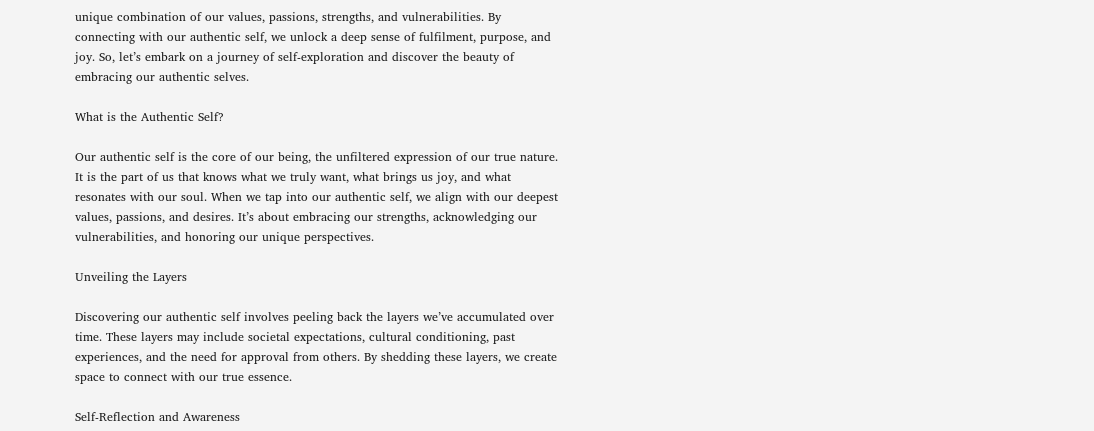unique combination of our values, passions, strengths, and vulnerabilities. By connecting with our authentic self, we unlock a deep sense of fulfilment, purpose, and joy. So, let’s embark on a journey of self-exploration and discover the beauty of embracing our authentic selves.

What is the Authentic Self?

Our authentic self is the core of our being, the unfiltered expression of our true nature. It is the part of us that knows what we truly want, what brings us joy, and what resonates with our soul. When we tap into our authentic self, we align with our deepest values, passions, and desires. It’s about embracing our strengths, acknowledging our vulnerabilities, and honoring our unique perspectives.

Unveiling the Layers

Discovering our authentic self involves peeling back the layers we’ve accumulated over time. These layers may include societal expectations, cultural conditioning, past experiences, and the need for approval from others. By shedding these layers, we create space to connect with our true essence.

Self-Reflection and Awareness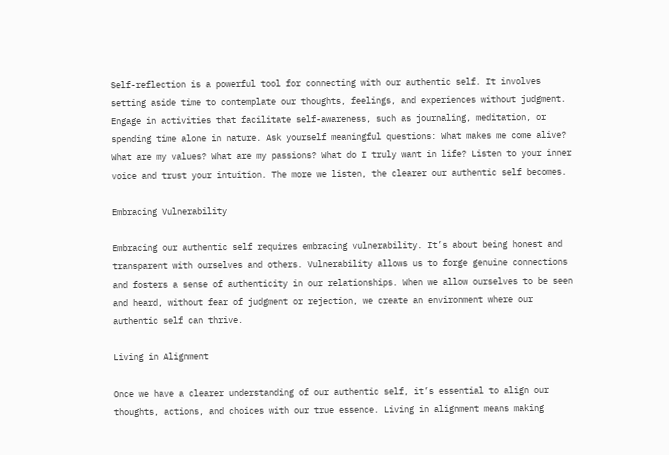Self-reflection is a powerful tool for connecting with our authentic self. It involves setting aside time to contemplate our thoughts, feelings, and experiences without judgment. Engage in activities that facilitate self-awareness, such as journaling, meditation, or spending time alone in nature. Ask yourself meaningful questions: What makes me come alive? What are my values? What are my passions? What do I truly want in life? Listen to your inner voice and trust your intuition. The more we listen, the clearer our authentic self becomes.

Embracing Vulnerability

Embracing our authentic self requires embracing vulnerability. It’s about being honest and transparent with ourselves and others. Vulnerability allows us to forge genuine connections and fosters a sense of authenticity in our relationships. When we allow ourselves to be seen and heard, without fear of judgment or rejection, we create an environment where our authentic self can thrive.

Living in Alignment

Once we have a clearer understanding of our authentic self, it’s essential to align our thoughts, actions, and choices with our true essence. Living in alignment means making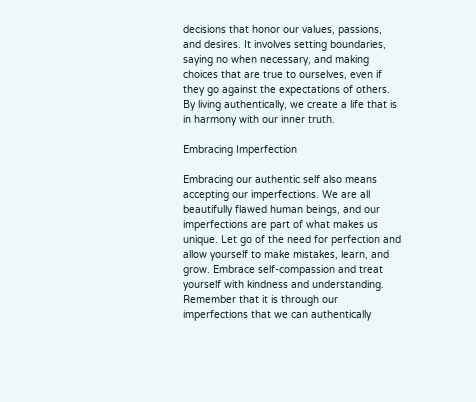decisions that honor our values, passions, and desires. It involves setting boundaries, saying no when necessary, and making choices that are true to ourselves, even if they go against the expectations of others. By living authentically, we create a life that is in harmony with our inner truth.

Embracing Imperfection

Embracing our authentic self also means accepting our imperfections. We are all beautifully flawed human beings, and our imperfections are part of what makes us unique. Let go of the need for perfection and allow yourself to make mistakes, learn, and grow. Embrace self-compassion and treat yourself with kindness and understanding. Remember that it is through our imperfections that we can authentically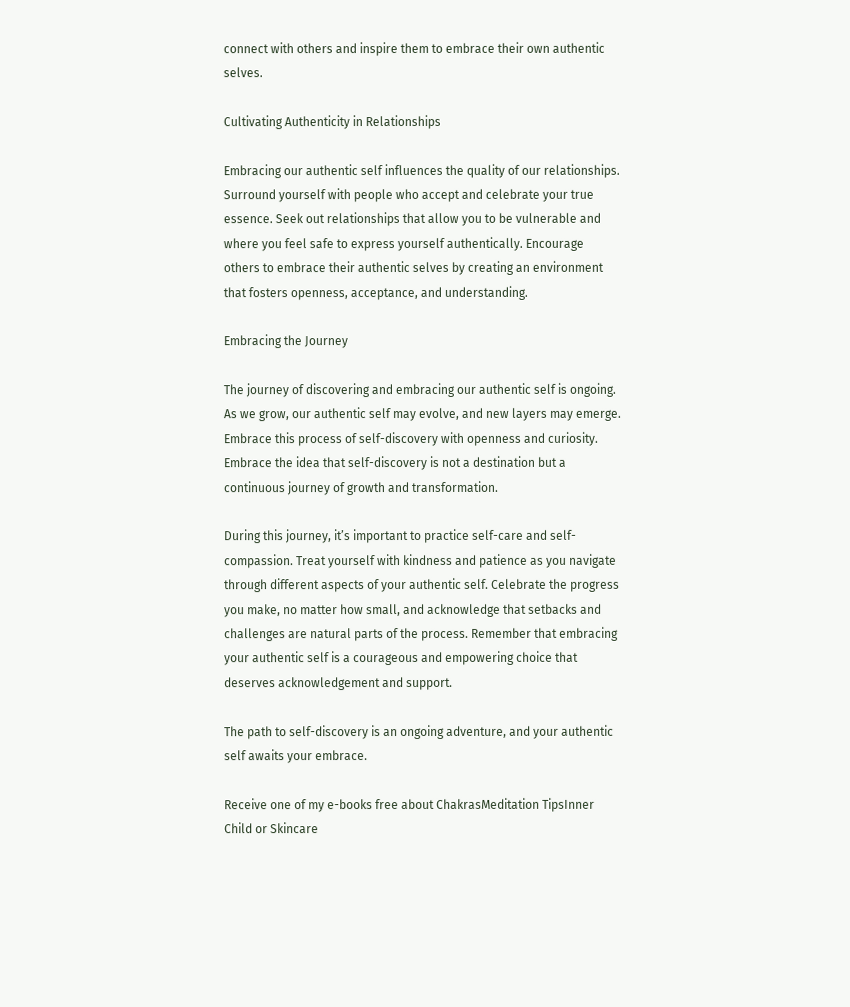connect with others and inspire them to embrace their own authentic selves.

Cultivating Authenticity in Relationships

Embracing our authentic self influences the quality of our relationships. Surround yourself with people who accept and celebrate your true essence. Seek out relationships that allow you to be vulnerable and where you feel safe to express yourself authentically. Encourage others to embrace their authentic selves by creating an environment that fosters openness, acceptance, and understanding.

Embracing the Journey

The journey of discovering and embracing our authentic self is ongoing. As we grow, our authentic self may evolve, and new layers may emerge. Embrace this process of self-discovery with openness and curiosity. Embrace the idea that self-discovery is not a destination but a continuous journey of growth and transformation.

During this journey, it’s important to practice self-care and self-compassion. Treat yourself with kindness and patience as you navigate through different aspects of your authentic self. Celebrate the progress you make, no matter how small, and acknowledge that setbacks and challenges are natural parts of the process. Remember that embracing your authentic self is a courageous and empowering choice that deserves acknowledgement and support.

The path to self-discovery is an ongoing adventure, and your authentic self awaits your embrace.

Receive one of my e-books free about ChakrasMeditation TipsInner Child or Skincare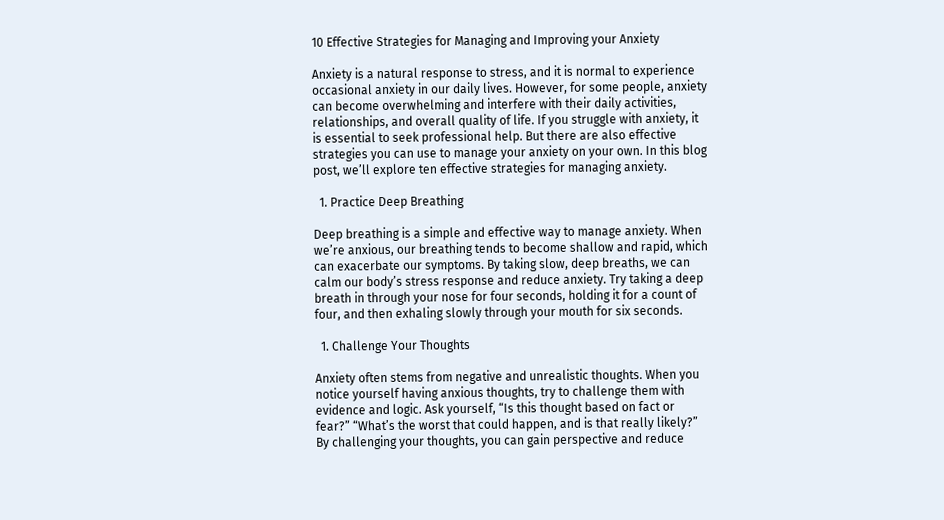10 Effective Strategies for Managing and Improving your Anxiety

Anxiety is a natural response to stress, and it is normal to experience occasional anxiety in our daily lives. However, for some people, anxiety can become overwhelming and interfere with their daily activities, relationships, and overall quality of life. If you struggle with anxiety, it is essential to seek professional help. But there are also effective strategies you can use to manage your anxiety on your own. In this blog post, we’ll explore ten effective strategies for managing anxiety.

  1. Practice Deep Breathing

Deep breathing is a simple and effective way to manage anxiety. When we’re anxious, our breathing tends to become shallow and rapid, which can exacerbate our symptoms. By taking slow, deep breaths, we can calm our body’s stress response and reduce anxiety. Try taking a deep breath in through your nose for four seconds, holding it for a count of four, and then exhaling slowly through your mouth for six seconds.

  1. Challenge Your Thoughts

Anxiety often stems from negative and unrealistic thoughts. When you notice yourself having anxious thoughts, try to challenge them with evidence and logic. Ask yourself, “Is this thought based on fact or fear?” “What’s the worst that could happen, and is that really likely?” By challenging your thoughts, you can gain perspective and reduce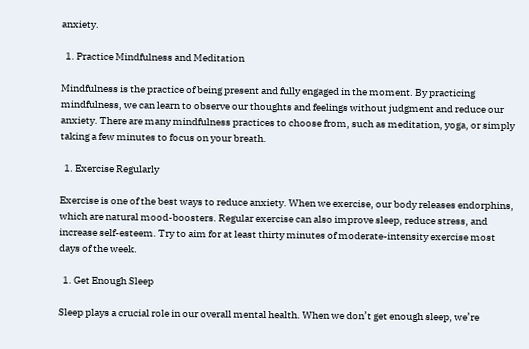anxiety.

  1. Practice Mindfulness and Meditation

Mindfulness is the practice of being present and fully engaged in the moment. By practicing mindfulness, we can learn to observe our thoughts and feelings without judgment and reduce our anxiety. There are many mindfulness practices to choose from, such as meditation, yoga, or simply taking a few minutes to focus on your breath.

  1. Exercise Regularly

Exercise is one of the best ways to reduce anxiety. When we exercise, our body releases endorphins, which are natural mood-boosters. Regular exercise can also improve sleep, reduce stress, and increase self-esteem. Try to aim for at least thirty minutes of moderate-intensity exercise most days of the week.

  1. Get Enough Sleep

Sleep plays a crucial role in our overall mental health. When we don’t get enough sleep, we’re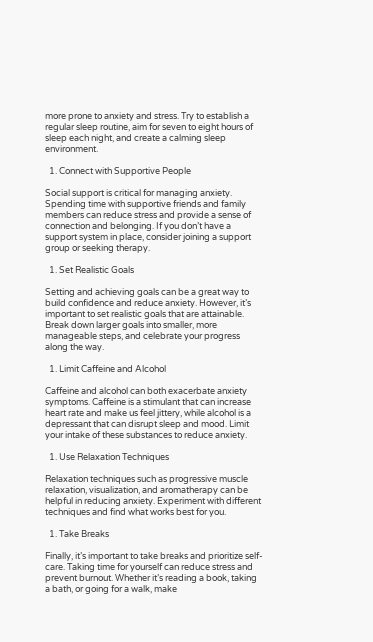more prone to anxiety and stress. Try to establish a regular sleep routine, aim for seven to eight hours of sleep each night, and create a calming sleep environment.

  1. Connect with Supportive People

Social support is critical for managing anxiety. Spending time with supportive friends and family members can reduce stress and provide a sense of connection and belonging. If you don’t have a support system in place, consider joining a support group or seeking therapy.

  1. Set Realistic Goals

Setting and achieving goals can be a great way to build confidence and reduce anxiety. However, it’s important to set realistic goals that are attainable. Break down larger goals into smaller, more manageable steps, and celebrate your progress along the way.

  1. Limit Caffeine and Alcohol

Caffeine and alcohol can both exacerbate anxiety symptoms. Caffeine is a stimulant that can increase heart rate and make us feel jittery, while alcohol is a depressant that can disrupt sleep and mood. Limit your intake of these substances to reduce anxiety.

  1. Use Relaxation Techniques

Relaxation techniques such as progressive muscle relaxation, visualization, and aromatherapy can be helpful in reducing anxiety. Experiment with different techniques and find what works best for you.

  1. Take Breaks

Finally, it’s important to take breaks and prioritize self-care. Taking time for yourself can reduce stress and prevent burnout. Whether it’s reading a book, taking a bath, or going for a walk, make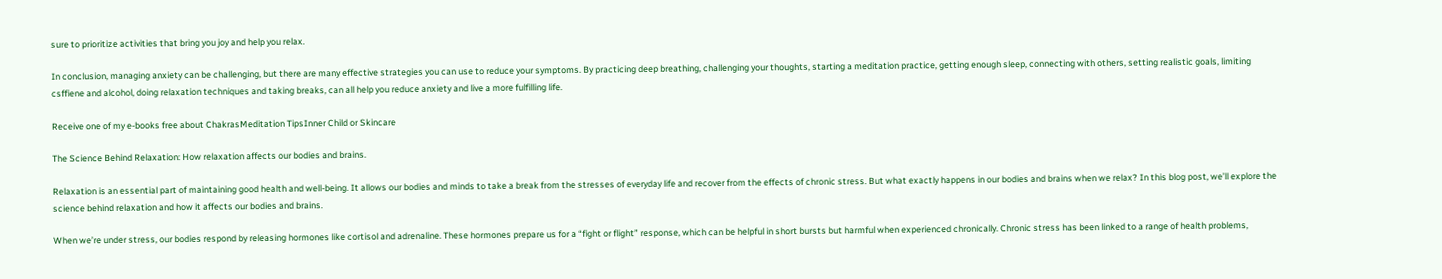sure to prioritize activities that bring you joy and help you relax.

In conclusion, managing anxiety can be challenging, but there are many effective strategies you can use to reduce your symptoms. By practicing deep breathing, challenging your thoughts, starting a meditation practice, getting enough sleep, connecting with others, setting realistic goals, limiting csffiene and alcohol, doing relaxation techniques and taking breaks, can all help you reduce anxiety and live a more fulfilling life.

Receive one of my e-books free about ChakrasMeditation TipsInner Child or Skincare

The Science Behind Relaxation: How relaxation affects our bodies and brains.

Relaxation is an essential part of maintaining good health and well-being. It allows our bodies and minds to take a break from the stresses of everyday life and recover from the effects of chronic stress. But what exactly happens in our bodies and brains when we relax? In this blog post, we’ll explore the science behind relaxation and how it affects our bodies and brains.

When we’re under stress, our bodies respond by releasing hormones like cortisol and adrenaline. These hormones prepare us for a “fight or flight” response, which can be helpful in short bursts but harmful when experienced chronically. Chronic stress has been linked to a range of health problems,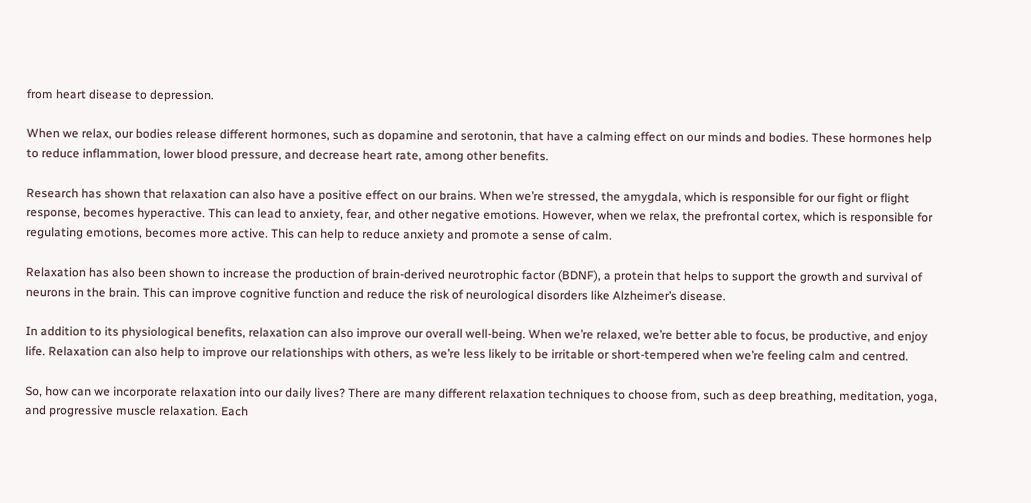from heart disease to depression.

When we relax, our bodies release different hormones, such as dopamine and serotonin, that have a calming effect on our minds and bodies. These hormones help to reduce inflammation, lower blood pressure, and decrease heart rate, among other benefits.

Research has shown that relaxation can also have a positive effect on our brains. When we’re stressed, the amygdala, which is responsible for our fight or flight response, becomes hyperactive. This can lead to anxiety, fear, and other negative emotions. However, when we relax, the prefrontal cortex, which is responsible for regulating emotions, becomes more active. This can help to reduce anxiety and promote a sense of calm.

Relaxation has also been shown to increase the production of brain-derived neurotrophic factor (BDNF), a protein that helps to support the growth and survival of neurons in the brain. This can improve cognitive function and reduce the risk of neurological disorders like Alzheimer’s disease.

In addition to its physiological benefits, relaxation can also improve our overall well-being. When we’re relaxed, we’re better able to focus, be productive, and enjoy life. Relaxation can also help to improve our relationships with others, as we’re less likely to be irritable or short-tempered when we’re feeling calm and centred.

So, how can we incorporate relaxation into our daily lives? There are many different relaxation techniques to choose from, such as deep breathing, meditation, yoga, and progressive muscle relaxation. Each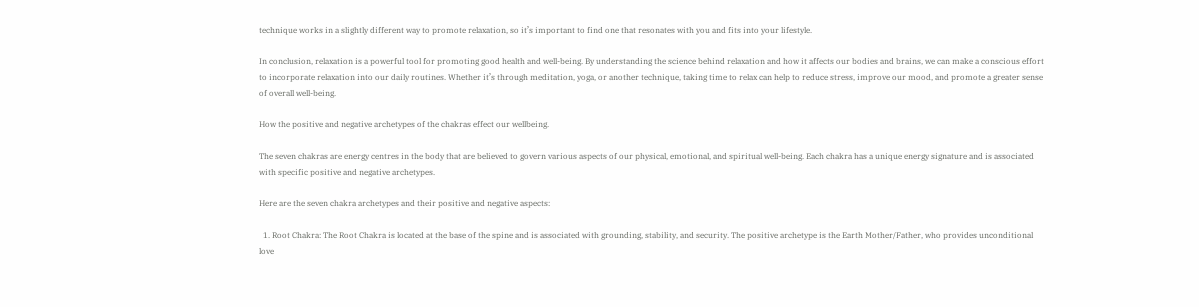technique works in a slightly different way to promote relaxation, so it’s important to find one that resonates with you and fits into your lifestyle.

In conclusion, relaxation is a powerful tool for promoting good health and well-being. By understanding the science behind relaxation and how it affects our bodies and brains, we can make a conscious effort to incorporate relaxation into our daily routines. Whether it’s through meditation, yoga, or another technique, taking time to relax can help to reduce stress, improve our mood, and promote a greater sense of overall well-being.

How the positive and negative archetypes of the chakras effect our wellbeing.

The seven chakras are energy centres in the body that are believed to govern various aspects of our physical, emotional, and spiritual well-being. Each chakra has a unique energy signature and is associated with specific positive and negative archetypes.

Here are the seven chakra archetypes and their positive and negative aspects:

  1. Root Chakra: The Root Chakra is located at the base of the spine and is associated with grounding, stability, and security. The positive archetype is the Earth Mother/Father, who provides unconditional love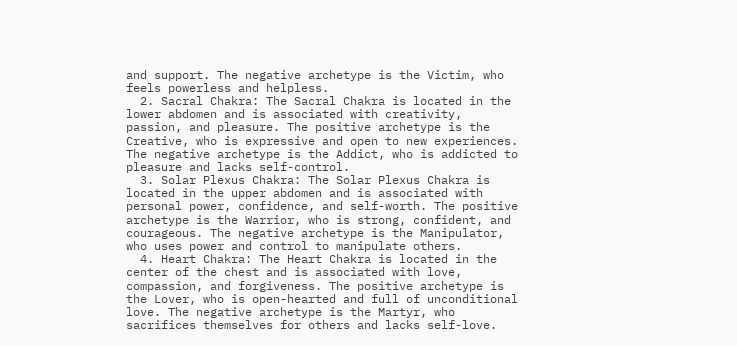and support. The negative archetype is the Victim, who feels powerless and helpless.
  2. Sacral Chakra: The Sacral Chakra is located in the lower abdomen and is associated with creativity, passion, and pleasure. The positive archetype is the Creative, who is expressive and open to new experiences. The negative archetype is the Addict, who is addicted to pleasure and lacks self-control.
  3. Solar Plexus Chakra: The Solar Plexus Chakra is located in the upper abdomen and is associated with personal power, confidence, and self-worth. The positive archetype is the Warrior, who is strong, confident, and courageous. The negative archetype is the Manipulator, who uses power and control to manipulate others.
  4. Heart Chakra: The Heart Chakra is located in the center of the chest and is associated with love, compassion, and forgiveness. The positive archetype is the Lover, who is open-hearted and full of unconditional love. The negative archetype is the Martyr, who sacrifices themselves for others and lacks self-love.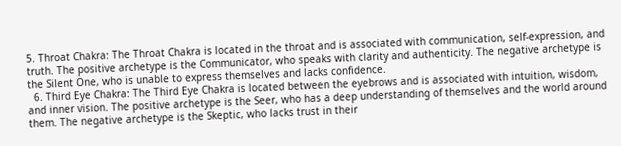5. Throat Chakra: The Throat Chakra is located in the throat and is associated with communication, self-expression, and truth. The positive archetype is the Communicator, who speaks with clarity and authenticity. The negative archetype is the Silent One, who is unable to express themselves and lacks confidence.
  6. Third Eye Chakra: The Third Eye Chakra is located between the eyebrows and is associated with intuition, wisdom, and inner vision. The positive archetype is the Seer, who has a deep understanding of themselves and the world around them. The negative archetype is the Skeptic, who lacks trust in their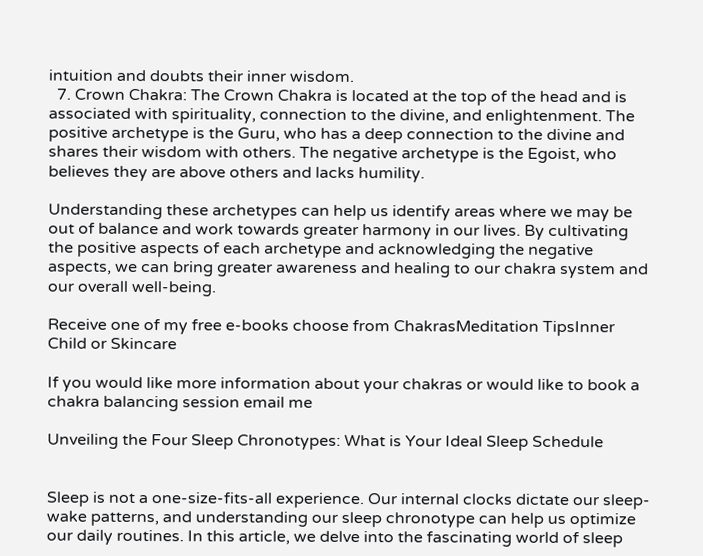intuition and doubts their inner wisdom.
  7. Crown Chakra: The Crown Chakra is located at the top of the head and is associated with spirituality, connection to the divine, and enlightenment. The positive archetype is the Guru, who has a deep connection to the divine and shares their wisdom with others. The negative archetype is the Egoist, who believes they are above others and lacks humility.

Understanding these archetypes can help us identify areas where we may be out of balance and work towards greater harmony in our lives. By cultivating the positive aspects of each archetype and acknowledging the negative aspects, we can bring greater awareness and healing to our chakra system and our overall well-being.

Receive one of my free e-books choose from ChakrasMeditation TipsInner Child or Skincare

If you would like more information about your chakras or would like to book a chakra balancing session email me

Unveiling the Four Sleep Chronotypes: What is Your Ideal Sleep Schedule


Sleep is not a one-size-fits-all experience. Our internal clocks dictate our sleep-wake patterns, and understanding our sleep chronotype can help us optimize our daily routines. In this article, we delve into the fascinating world of sleep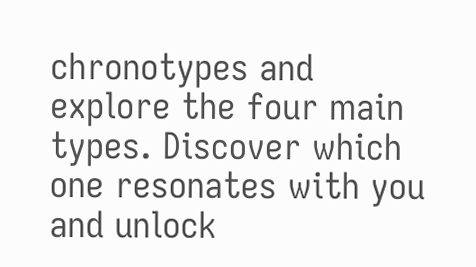chronotypes and explore the four main types. Discover which one resonates with you and unlock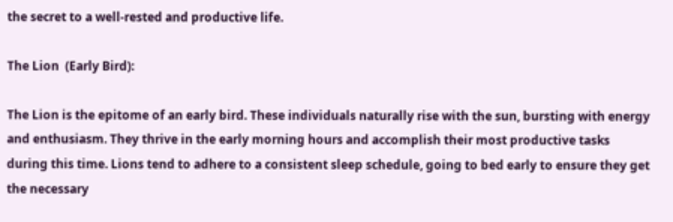the secret to a well-rested and productive life.

The Lion  (Early Bird):

The Lion is the epitome of an early bird. These individuals naturally rise with the sun, bursting with energy and enthusiasm. They thrive in the early morning hours and accomplish their most productive tasks during this time. Lions tend to adhere to a consistent sleep schedule, going to bed early to ensure they get the necessary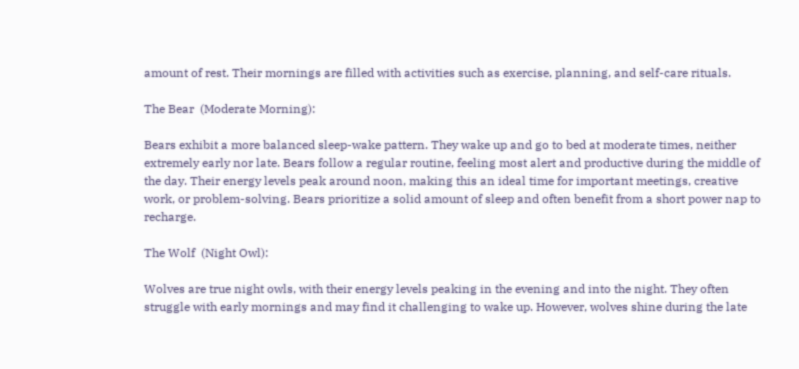amount of rest. Their mornings are filled with activities such as exercise, planning, and self-care rituals.

The Bear  (Moderate Morning):

Bears exhibit a more balanced sleep-wake pattern. They wake up and go to bed at moderate times, neither extremely early nor late. Bears follow a regular routine, feeling most alert and productive during the middle of the day. Their energy levels peak around noon, making this an ideal time for important meetings, creative work, or problem-solving. Bears prioritize a solid amount of sleep and often benefit from a short power nap to recharge.

The Wolf  (Night Owl):

Wolves are true night owls, with their energy levels peaking in the evening and into the night. They often struggle with early mornings and may find it challenging to wake up. However, wolves shine during the late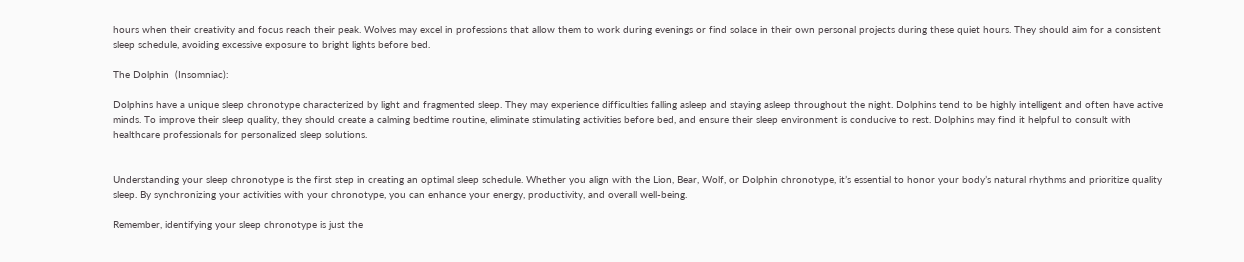hours when their creativity and focus reach their peak. Wolves may excel in professions that allow them to work during evenings or find solace in their own personal projects during these quiet hours. They should aim for a consistent sleep schedule, avoiding excessive exposure to bright lights before bed.

The Dolphin  (Insomniac):

Dolphins have a unique sleep chronotype characterized by light and fragmented sleep. They may experience difficulties falling asleep and staying asleep throughout the night. Dolphins tend to be highly intelligent and often have active minds. To improve their sleep quality, they should create a calming bedtime routine, eliminate stimulating activities before bed, and ensure their sleep environment is conducive to rest. Dolphins may find it helpful to consult with healthcare professionals for personalized sleep solutions.


Understanding your sleep chronotype is the first step in creating an optimal sleep schedule. Whether you align with the Lion, Bear, Wolf, or Dolphin chronotype, it’s essential to honor your body’s natural rhythms and prioritize quality sleep. By synchronizing your activities with your chronotype, you can enhance your energy, productivity, and overall well-being.

Remember, identifying your sleep chronotype is just the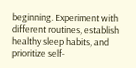beginning. Experiment with different routines, establish healthy sleep habits, and prioritize self-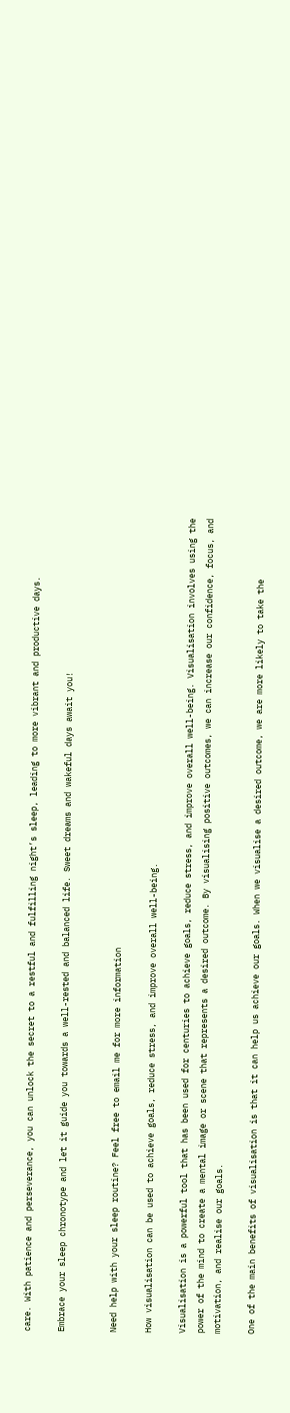care. With patience and perseverance, you can unlock the secret to a restful and fulfilling night’s sleep, leading to more vibrant and productive days.

Embrace your sleep chronotype and let it guide you towards a well-rested and balanced life. Sweet dreams and wakeful days await you!


Need help with your sleep routine? Feel free to email me for more information

How visualisation can be used to achieve goals, reduce stress, and improve overall well-being.

Visualisation is a powerful tool that has been used for centuries to achieve goals, reduce stress, and improve overall well-being. Visualisation involves using the power of the mind to create a mental image or scene that represents a desired outcome. By visualising positive outcomes, we can increase our confidence, focus, and motivation, and realise our goals.

One of the main benefits of visualisation is that it can help us achieve our goals. When we visualise a desired outcome, we are more likely to take the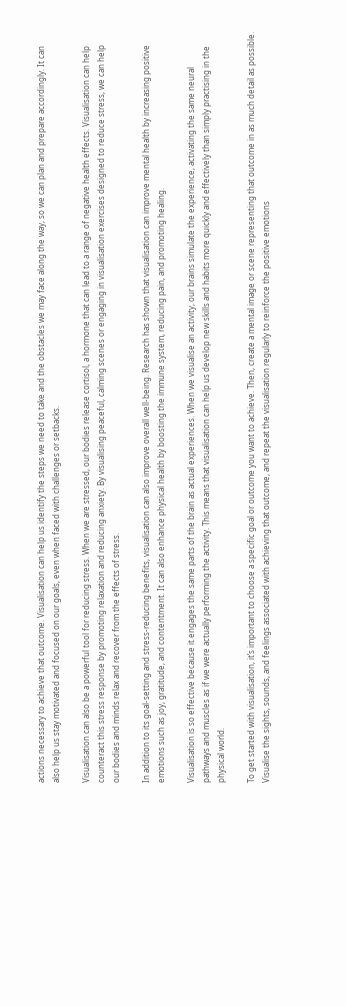actions necessary to achieve that outcome. Visualisation can help us identify the steps we need to take and the obstacles we may face along the way, so we can plan and prepare accordingly. It can also help us stay motivated and focused on our goals, even when faced with challenges or setbacks.

Visualisation can also be a powerful tool for reducing stress. When we are stressed, our bodies release cortisol, a hormone that can lead to a range of negative health effects. Visualisation can help counteract this stress response by promoting relaxation and reducing anxiety. By visualising peaceful, calming scenes or engaging in visualisation exercises designed to reduce stress, we can help our bodies and minds relax and recover from the effects of stress.

In addition to its goal-setting and stress-reducing benefits, visualisation can also improve overall well-being. Research has shown that visualisation can improve mental health by increasing positive emotions such as joy, gratitude, and contentment. It can also enhance physical health by boosting the immune system, reducing pain, and promoting healing.

Visualisation is so effective because it engages the same parts of the brain as actual experiences. When we visualise an activity, our brains simulate the experience, activating the same neural pathways and muscles as if we were actually performing the activity. This means that visualisation can help us develop new skills and habits more quickly and effectively than simply practising in the physical world.

To get started with visualisation, it’s important to choose a specific goal or outcome you want to achieve. Then, create a mental image or scene representing that outcome in as much detail as possible. Visualise the sights, sounds, and feelings associated with achieving that outcome, and repeat the visualisation regularly to reinforce the positive emotions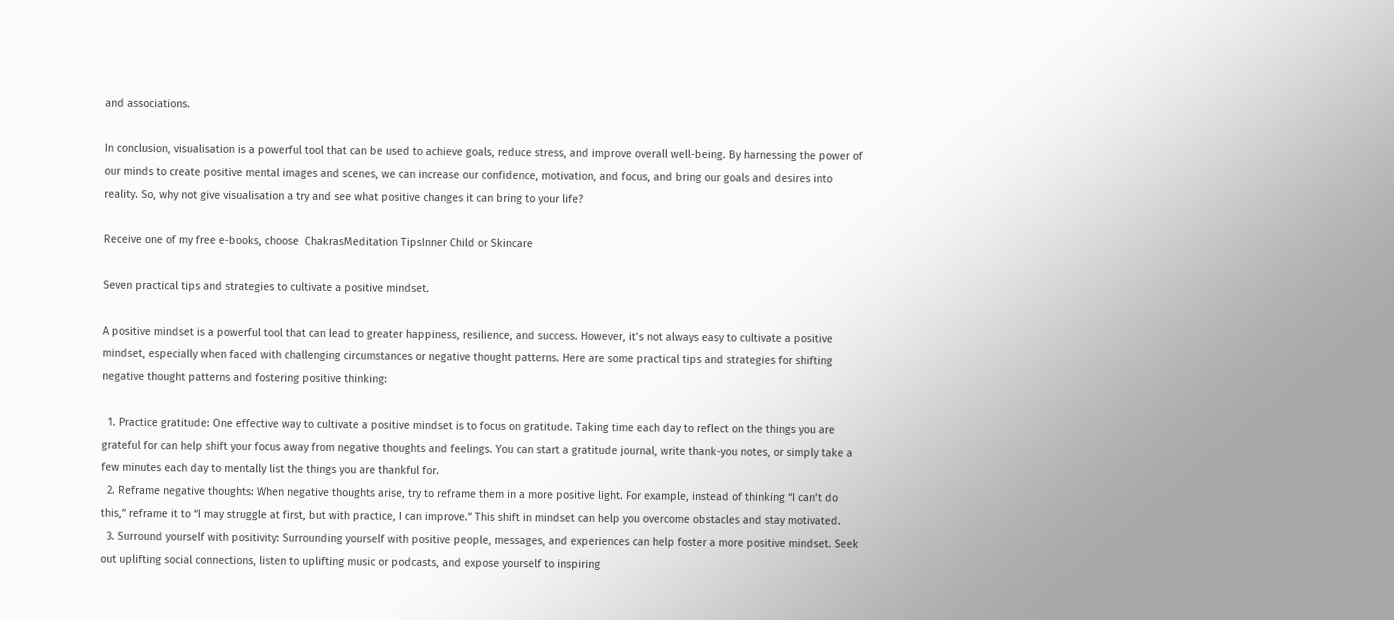and associations.

In conclusion, visualisation is a powerful tool that can be used to achieve goals, reduce stress, and improve overall well-being. By harnessing the power of our minds to create positive mental images and scenes, we can increase our confidence, motivation, and focus, and bring our goals and desires into reality. So, why not give visualisation a try and see what positive changes it can bring to your life?

Receive one of my free e-books, choose  ChakrasMeditation TipsInner Child or Skincare

Seven practical tips and strategies to cultivate a positive mindset.

A positive mindset is a powerful tool that can lead to greater happiness, resilience, and success. However, it’s not always easy to cultivate a positive mindset, especially when faced with challenging circumstances or negative thought patterns. Here are some practical tips and strategies for shifting negative thought patterns and fostering positive thinking:

  1. Practice gratitude: One effective way to cultivate a positive mindset is to focus on gratitude. Taking time each day to reflect on the things you are grateful for can help shift your focus away from negative thoughts and feelings. You can start a gratitude journal, write thank-you notes, or simply take a few minutes each day to mentally list the things you are thankful for.
  2. Reframe negative thoughts: When negative thoughts arise, try to reframe them in a more positive light. For example, instead of thinking “I can’t do this,” reframe it to “I may struggle at first, but with practice, I can improve.” This shift in mindset can help you overcome obstacles and stay motivated.
  3. Surround yourself with positivity: Surrounding yourself with positive people, messages, and experiences can help foster a more positive mindset. Seek out uplifting social connections, listen to uplifting music or podcasts, and expose yourself to inspiring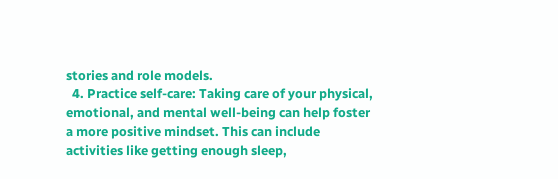stories and role models.
  4. Practice self-care: Taking care of your physical, emotional, and mental well-being can help foster a more positive mindset. This can include activities like getting enough sleep,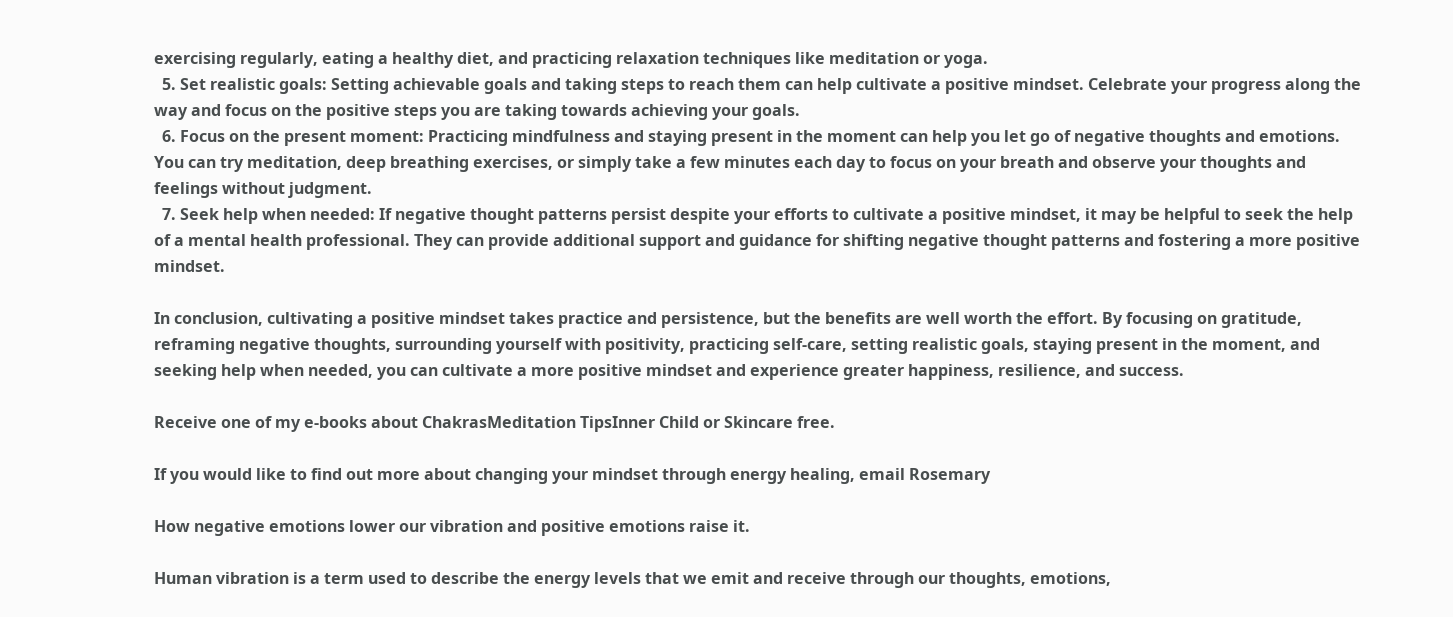exercising regularly, eating a healthy diet, and practicing relaxation techniques like meditation or yoga.
  5. Set realistic goals: Setting achievable goals and taking steps to reach them can help cultivate a positive mindset. Celebrate your progress along the way and focus on the positive steps you are taking towards achieving your goals.
  6. Focus on the present moment: Practicing mindfulness and staying present in the moment can help you let go of negative thoughts and emotions. You can try meditation, deep breathing exercises, or simply take a few minutes each day to focus on your breath and observe your thoughts and feelings without judgment.
  7. Seek help when needed: If negative thought patterns persist despite your efforts to cultivate a positive mindset, it may be helpful to seek the help of a mental health professional. They can provide additional support and guidance for shifting negative thought patterns and fostering a more positive mindset.

In conclusion, cultivating a positive mindset takes practice and persistence, but the benefits are well worth the effort. By focusing on gratitude, reframing negative thoughts, surrounding yourself with positivity, practicing self-care, setting realistic goals, staying present in the moment, and seeking help when needed, you can cultivate a more positive mindset and experience greater happiness, resilience, and success.

Receive one of my e-books about ChakrasMeditation TipsInner Child or Skincare free.

If you would like to find out more about changing your mindset through energy healing, email Rosemary

How negative emotions lower our vibration and positive emotions raise it.

Human vibration is a term used to describe the energy levels that we emit and receive through our thoughts, emotions,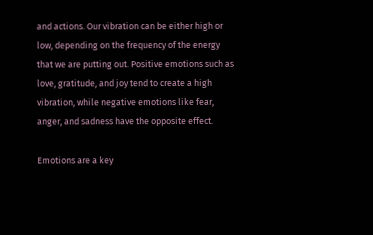and actions. Our vibration can be either high or low, depending on the frequency of the energy that we are putting out. Positive emotions such as love, gratitude, and joy tend to create a high vibration, while negative emotions like fear, anger, and sadness have the opposite effect.

Emotions are a key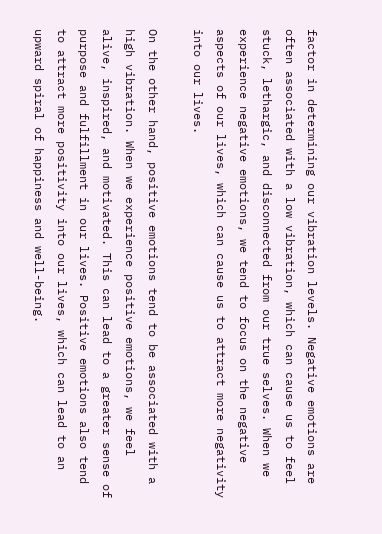factor in determining our vibration levels. Negative emotions are often associated with a low vibration, which can cause us to feel stuck, lethargic, and disconnected from our true selves. When we experience negative emotions, we tend to focus on the negative aspects of our lives, which can cause us to attract more negativity into our lives.

On the other hand, positive emotions tend to be associated with a high vibration. When we experience positive emotions, we feel alive, inspired, and motivated. This can lead to a greater sense of purpose and fulfillment in our lives. Positive emotions also tend to attract more positivity into our lives, which can lead to an upward spiral of happiness and well-being.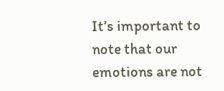It’s important to note that our emotions are not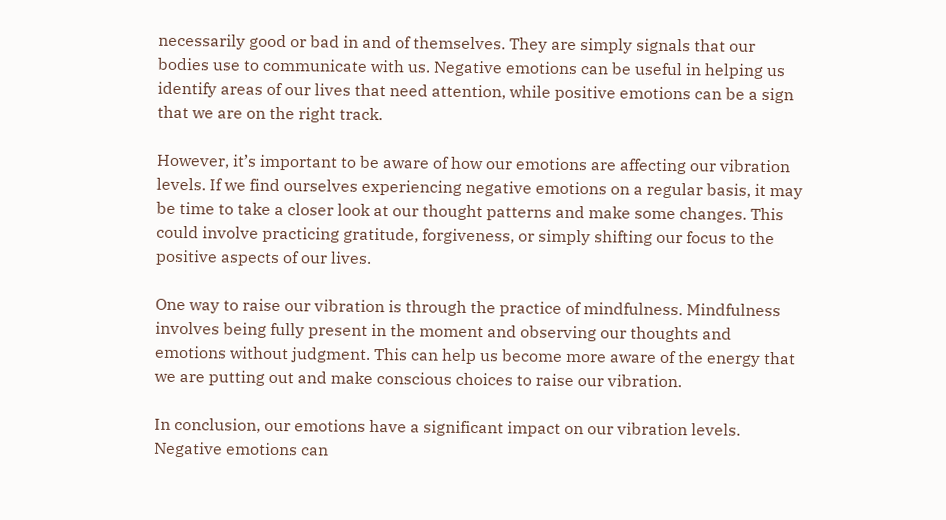necessarily good or bad in and of themselves. They are simply signals that our bodies use to communicate with us. Negative emotions can be useful in helping us identify areas of our lives that need attention, while positive emotions can be a sign that we are on the right track.

However, it’s important to be aware of how our emotions are affecting our vibration levels. If we find ourselves experiencing negative emotions on a regular basis, it may be time to take a closer look at our thought patterns and make some changes. This could involve practicing gratitude, forgiveness, or simply shifting our focus to the positive aspects of our lives.

One way to raise our vibration is through the practice of mindfulness. Mindfulness involves being fully present in the moment and observing our thoughts and emotions without judgment. This can help us become more aware of the energy that we are putting out and make conscious choices to raise our vibration.

In conclusion, our emotions have a significant impact on our vibration levels. Negative emotions can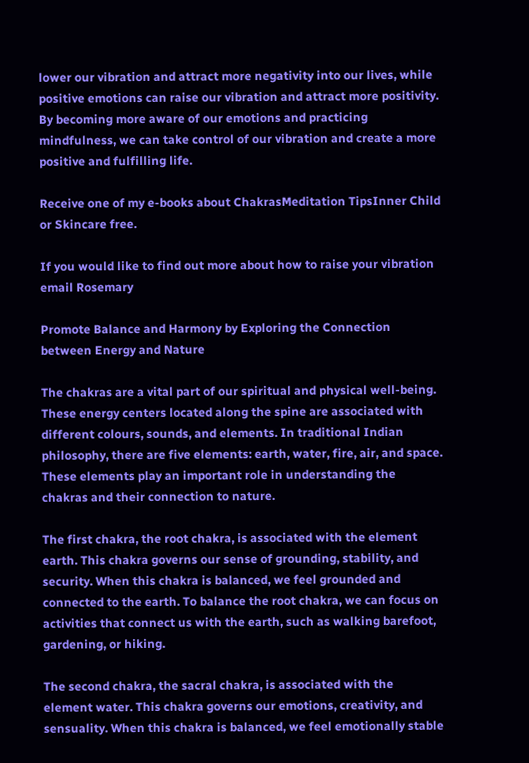lower our vibration and attract more negativity into our lives, while positive emotions can raise our vibration and attract more positivity. By becoming more aware of our emotions and practicing mindfulness, we can take control of our vibration and create a more positive and fulfilling life.

Receive one of my e-books about ChakrasMeditation TipsInner Child or Skincare free.

If you would like to find out more about how to raise your vibration email Rosemary

Promote Balance and Harmony by Exploring the Connection between Energy and Nature

The chakras are a vital part of our spiritual and physical well-being. These energy centers located along the spine are associated with different colours, sounds, and elements. In traditional Indian philosophy, there are five elements: earth, water, fire, air, and space. These elements play an important role in understanding the chakras and their connection to nature.

The first chakra, the root chakra, is associated with the element earth. This chakra governs our sense of grounding, stability, and security. When this chakra is balanced, we feel grounded and connected to the earth. To balance the root chakra, we can focus on activities that connect us with the earth, such as walking barefoot, gardening, or hiking.

The second chakra, the sacral chakra, is associated with the element water. This chakra governs our emotions, creativity, and sensuality. When this chakra is balanced, we feel emotionally stable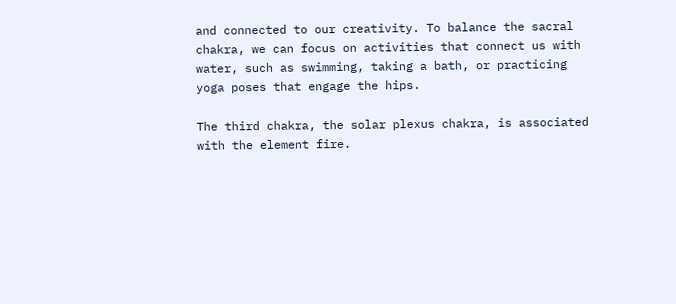and connected to our creativity. To balance the sacral chakra, we can focus on activities that connect us with water, such as swimming, taking a bath, or practicing yoga poses that engage the hips.

The third chakra, the solar plexus chakra, is associated with the element fire.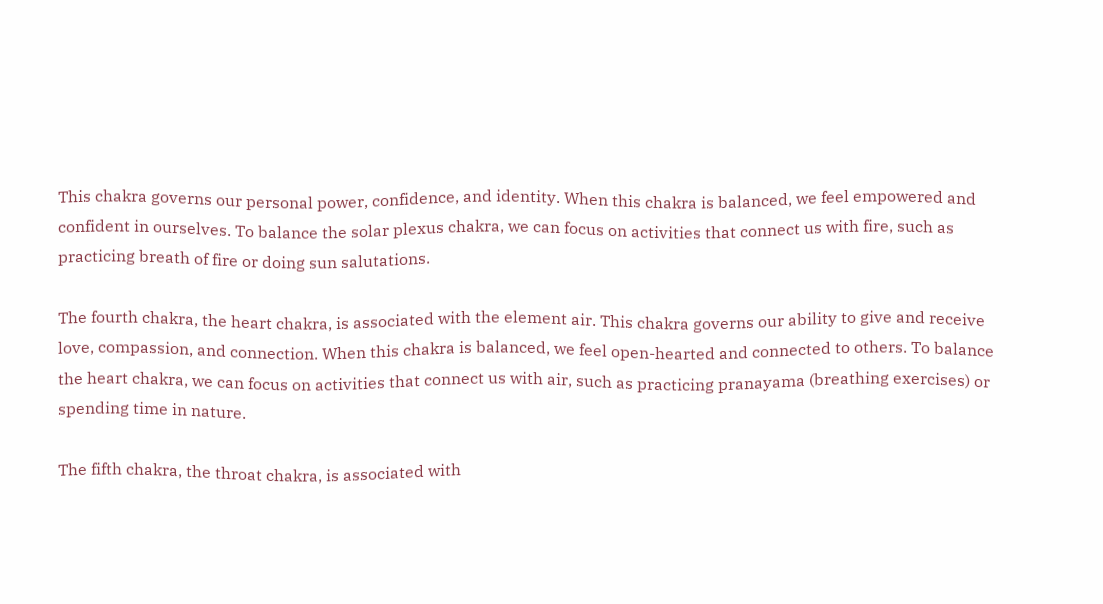This chakra governs our personal power, confidence, and identity. When this chakra is balanced, we feel empowered and confident in ourselves. To balance the solar plexus chakra, we can focus on activities that connect us with fire, such as practicing breath of fire or doing sun salutations.

The fourth chakra, the heart chakra, is associated with the element air. This chakra governs our ability to give and receive love, compassion, and connection. When this chakra is balanced, we feel open-hearted and connected to others. To balance the heart chakra, we can focus on activities that connect us with air, such as practicing pranayama (breathing exercises) or spending time in nature.

The fifth chakra, the throat chakra, is associated with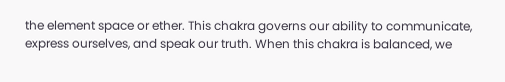the element space or ether. This chakra governs our ability to communicate, express ourselves, and speak our truth. When this chakra is balanced, we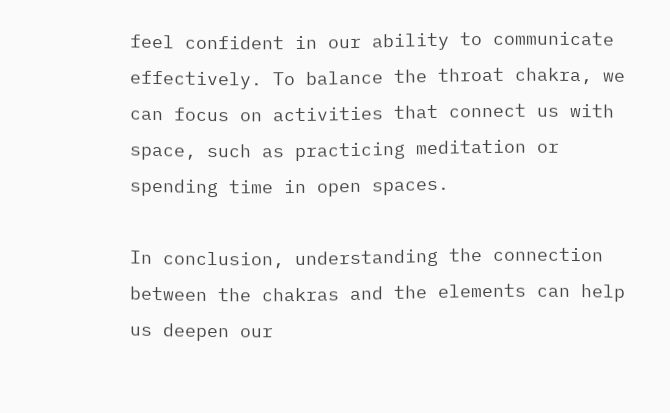feel confident in our ability to communicate effectively. To balance the throat chakra, we can focus on activities that connect us with space, such as practicing meditation or spending time in open spaces.

In conclusion, understanding the connection between the chakras and the elements can help us deepen our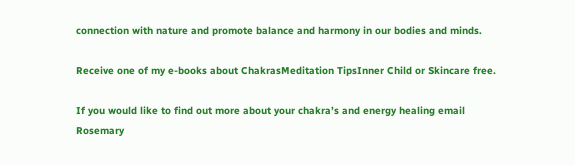connection with nature and promote balance and harmony in our bodies and minds.

Receive one of my e-books about ChakrasMeditation TipsInner Child or Skincare free.

If you would like to find out more about your chakra’s and energy healing email Rosemary